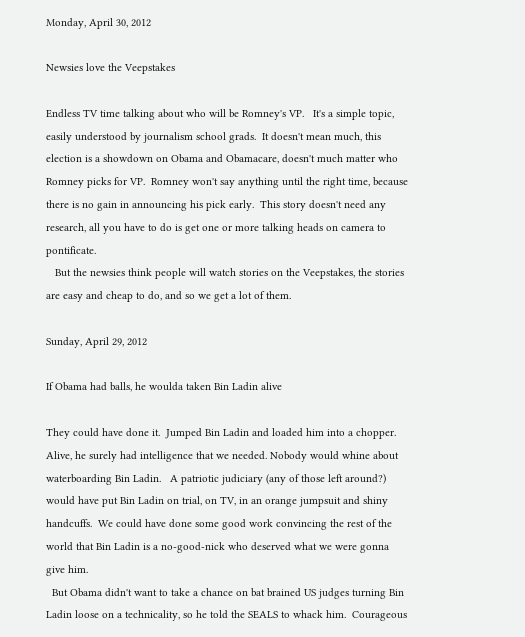Monday, April 30, 2012

Newsies love the Veepstakes

Endless TV time talking about who will be Romney's VP.   It's a simple topic, easily understood by journalism school grads.  It doesn't mean much, this election is a showdown on Obama and Obamacare, doesn't much matter who Romney picks for VP.  Romney won't say anything until the right time, because there is no gain in announcing his pick early.  This story doesn't need any research, all you have to do is get one or more talking heads on camera to pontificate.
   But the newsies think people will watch stories on the Veepstakes, the stories are easy and cheap to do, and so we get a lot of them.

Sunday, April 29, 2012

If Obama had balls, he woulda taken Bin Ladin alive

They could have done it.  Jumped Bin Ladin and loaded him into a chopper.  Alive, he surely had intelligence that we needed. Nobody would whine about waterboarding Bin Ladin.   A patriotic judiciary (any of those left around?) would have put Bin Ladin on trial, on TV, in an orange jumpsuit and shiny handcuffs.  We could have done some good work convincing the rest of the world that Bin Ladin is a no-good-nick who deserved what we were gonna give him.
  But Obama didn't want to take a chance on bat brained US judges turning Bin Ladin loose on a technicality, so he told the SEALS to whack him.  Courageous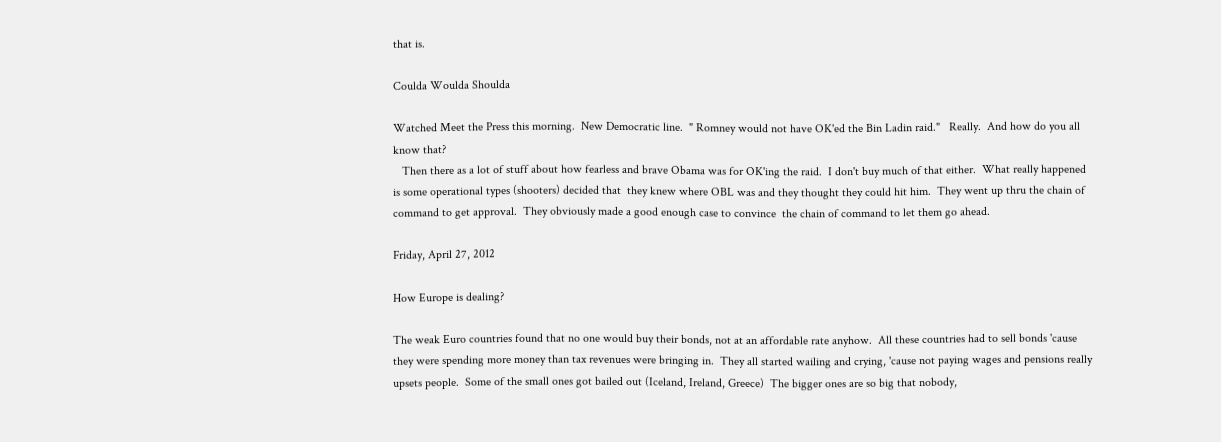that is.

Coulda Woulda Shoulda

Watched Meet the Press this morning.  New Democratic line.  " Romney would not have OK'ed the Bin Ladin raid."   Really.  And how do you all know that?
   Then there as a lot of stuff about how fearless and brave Obama was for OK'ing the raid.  I don't buy much of that either.  What really happened is some operational types (shooters) decided that  they knew where OBL was and they thought they could hit him.  They went up thru the chain of command to get approval.  They obviously made a good enough case to convince  the chain of command to let them go ahead.

Friday, April 27, 2012

How Europe is dealing?

The weak Euro countries found that no one would buy their bonds, not at an affordable rate anyhow.  All these countries had to sell bonds 'cause they were spending more money than tax revenues were bringing in.  They all started wailing and crying, 'cause not paying wages and pensions really upsets people.  Some of the small ones got bailed out (Iceland, Ireland, Greece)  The bigger ones are so big that nobody,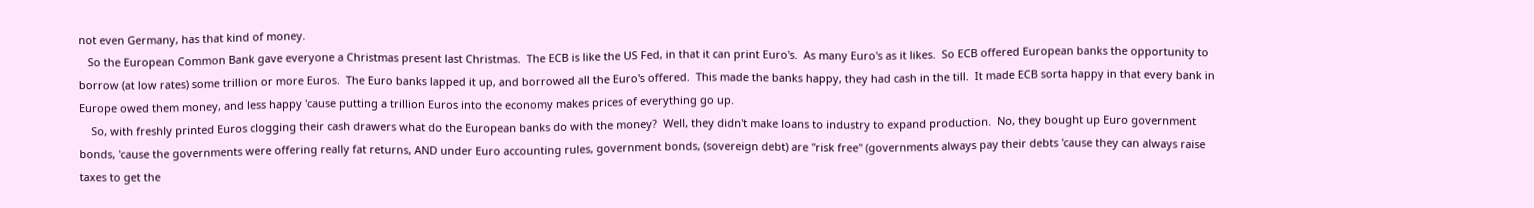not even Germany, has that kind of money.
   So the European Common Bank gave everyone a Christmas present last Christmas.  The ECB is like the US Fed, in that it can print Euro's.  As many Euro's as it likes.  So ECB offered European banks the opportunity to borrow (at low rates) some trillion or more Euros.  The Euro banks lapped it up, and borrowed all the Euro's offered.  This made the banks happy, they had cash in the till.  It made ECB sorta happy in that every bank in Europe owed them money, and less happy 'cause putting a trillion Euros into the economy makes prices of everything go up.
    So, with freshly printed Euros clogging their cash drawers what do the European banks do with the money?  Well, they didn't make loans to industry to expand production.  No, they bought up Euro government bonds, 'cause the governments were offering really fat returns, AND under Euro accounting rules, government bonds, (sovereign debt) are "risk free" (governments always pay their debts 'cause they can always raise taxes to get the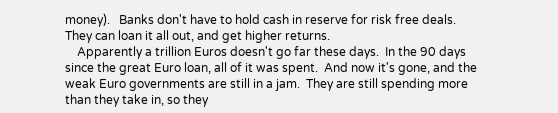money).   Banks don't have to hold cash in reserve for risk free deals.  They can loan it all out, and get higher returns.
    Apparently a trillion Euros doesn't go far these days.  In the 90 days since the great Euro loan, all of it was spent.  And now it's gone, and the weak Euro governments are still in a jam.  They are still spending more than they take in, so they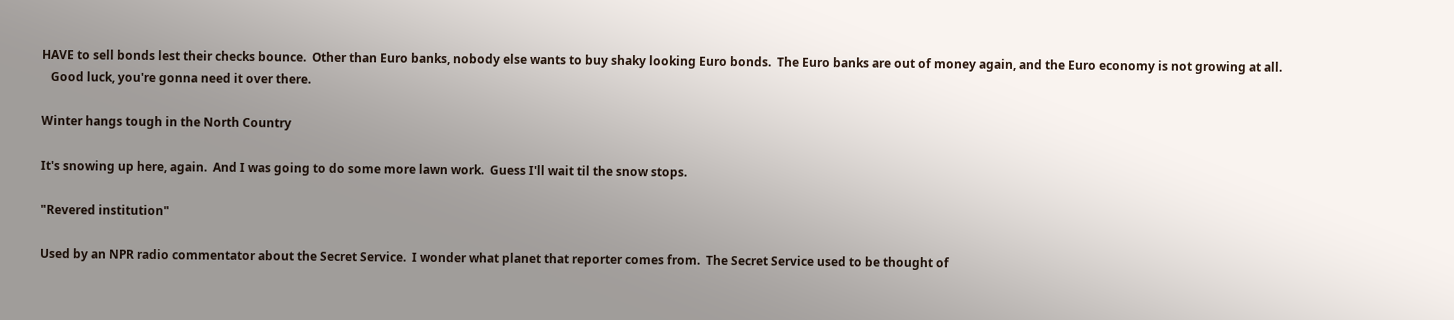HAVE to sell bonds lest their checks bounce.  Other than Euro banks, nobody else wants to buy shaky looking Euro bonds.  The Euro banks are out of money again, and the Euro economy is not growing at all.
   Good luck, you're gonna need it over there.

Winter hangs tough in the North Country

It's snowing up here, again.  And I was going to do some more lawn work.  Guess I'll wait til the snow stops.

"Revered institution"

Used by an NPR radio commentator about the Secret Service.  I wonder what planet that reporter comes from.  The Secret Service used to be thought of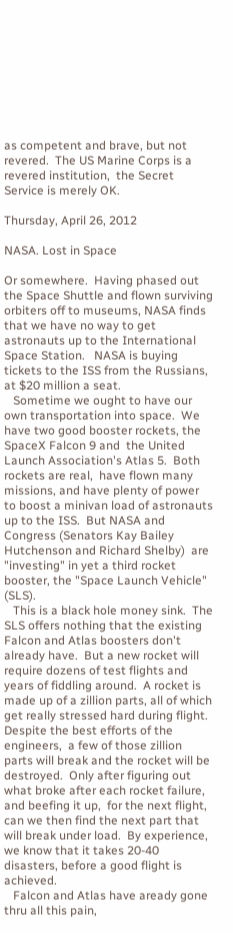as competent and brave, but not revered.  The US Marine Corps is a revered institution,  the Secret Service is merely OK.

Thursday, April 26, 2012

NASA. Lost in Space

Or somewhere.  Having phased out the Space Shuttle and flown surviving orbiters off to museums, NASA finds that we have no way to get astronauts up to the International Space Station.   NASA is buying tickets to the ISS from the Russians, at $20 million a seat.
   Sometime we ought to have our own transportation into space.  We have two good booster rockets, the SpaceX Falcon 9 and  the United Launch Association's Atlas 5.  Both rockets are real,  have flown many missions, and have plenty of power to boost a minivan load of astronauts up to the ISS.  But NASA and Congress (Senators Kay Bailey Hutchenson and Richard Shelby)  are "investing" in yet a third rocket booster, the "Space Launch Vehicle" (SLS).
   This is a black hole money sink.  The SLS offers nothing that the existing Falcon and Atlas boosters don't already have.  But a new rocket will require dozens of test flights and years of fiddling around.  A rocket is made up of a zillion parts, all of which get really stressed hard during flight.  Despite the best efforts of the engineers,  a few of those zillion parts will break and the rocket will be destroyed.  Only after figuring out what broke after each rocket failure, and beefing it up,  for the next flight, can we then find the next part that will break under load.  By experience, we know that it takes 20-40 disasters, before a good flight is achieved.
   Falcon and Atlas have aready gone thru all this pain,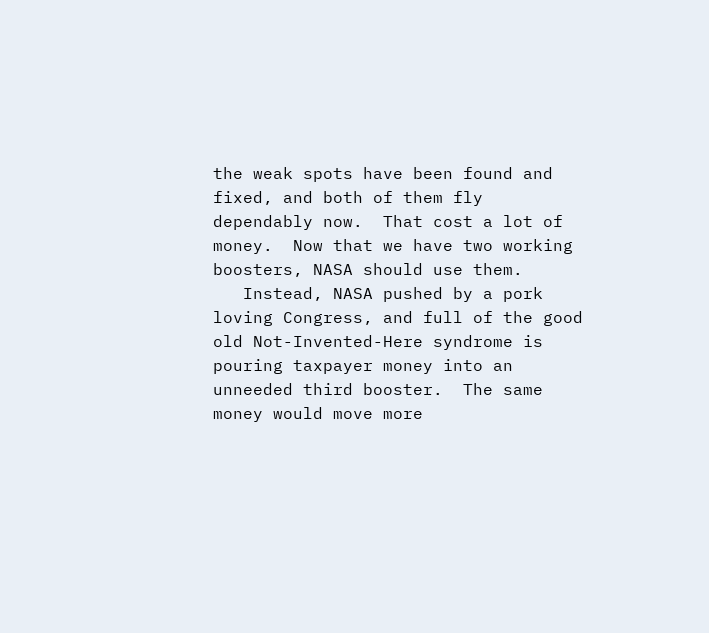the weak spots have been found and fixed, and both of them fly dependably now.  That cost a lot of money.  Now that we have two working boosters, NASA should use them.
   Instead, NASA pushed by a pork loving Congress, and full of the good old Not-Invented-Here syndrome is pouring taxpayer money into an unneeded third booster.  The same money would move more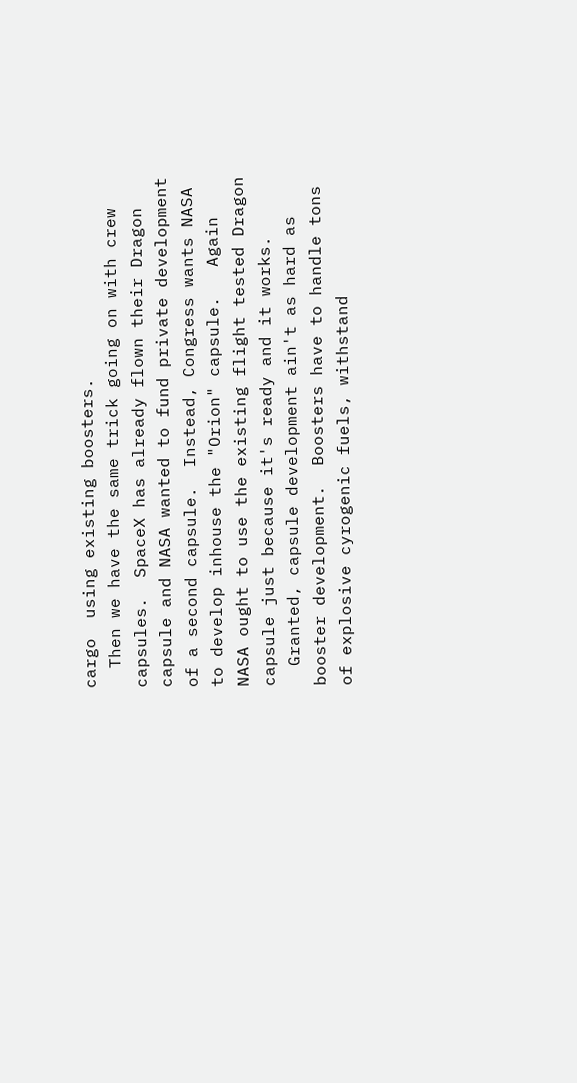cargo  using existing boosters.
  Then we have the same trick going on with crew capsules.  SpaceX has already flown their Dragon capsule and NASA wanted to fund private development of a second capsule.  Instead, Congress wants NASA to develop inhouse the "Orion" capsule.   Again NASA ought to use the existing flight tested Dragon capsule just because it's ready and it works.
  Granted, capsule development ain't as hard as booster development.  Boosters have to handle tons of explosive cyrogenic fuels, withstand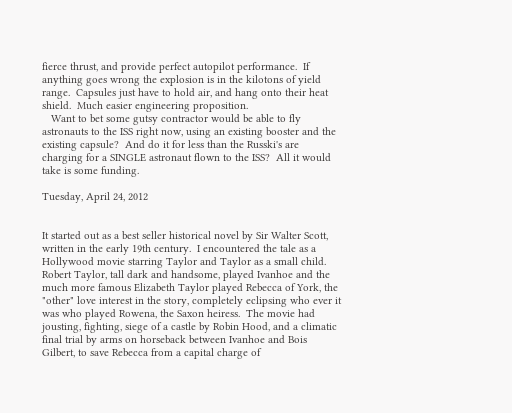fierce thrust, and provide perfect autopilot performance.  If anything goes wrong the explosion is in the kilotons of yield range.  Capsules just have to hold air, and hang onto their heat shield.  Much easier engineering proposition.
   Want to bet some gutsy contractor would be able to fly astronauts to the ISS right now, using an existing booster and the existing capsule?  And do it for less than the Russki's are charging for a SINGLE astronaut flown to the ISS?  All it would take is some funding.

Tuesday, April 24, 2012


It started out as a best seller historical novel by Sir Walter Scott, written in the early 19th century.  I encountered the tale as a Hollywood movie starring Taylor and Taylor as a small child.  Robert Taylor, tall dark and handsome, played Ivanhoe and the much more famous Elizabeth Taylor played Rebecca of York, the "other" love interest in the story, completely eclipsing who ever it was who played Rowena, the Saxon heiress.  The movie had jousting, fighting, siege of a castle by Robin Hood, and a climatic final trial by arms on horseback between Ivanhoe and Bois Gilbert, to save Rebecca from a capital charge of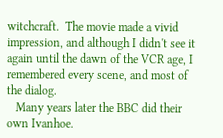witchcraft.  The movie made a vivid impression, and although I didn't see it again until the dawn of the VCR age, I remembered every scene, and most of the dialog.
   Many years later the BBC did their own Ivanhoe.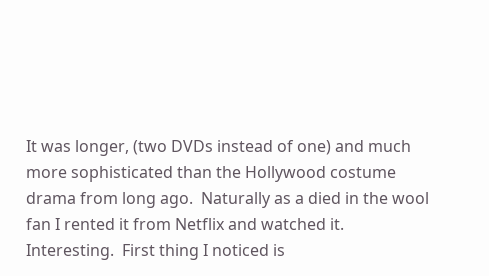It was longer, (two DVDs instead of one) and much more sophisticated than the Hollywood costume drama from long ago.  Naturally as a died in the wool fan I rented it from Netflix and watched it.  Interesting.  First thing I noticed is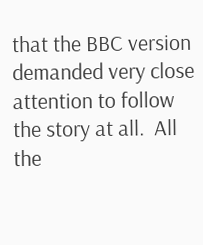that the BBC version demanded very close attention to follow the story at all.  All the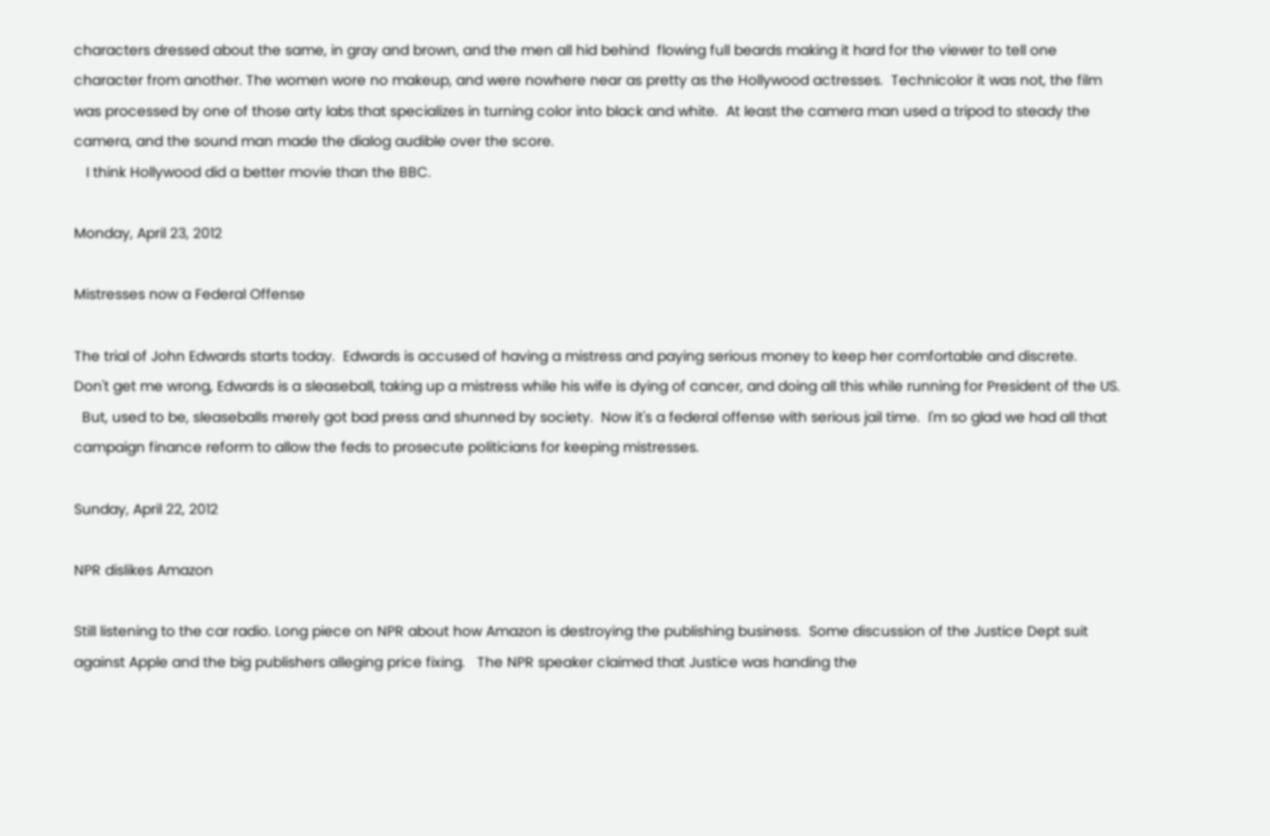characters dressed about the same, in gray and brown, and the men all hid behind  flowing full beards making it hard for the viewer to tell one character from another. The women wore no makeup, and were nowhere near as pretty as the Hollywood actresses.  Technicolor it was not, the film was processed by one of those arty labs that specializes in turning color into black and white.  At least the camera man used a tripod to steady the camera, and the sound man made the dialog audible over the score.
   I think Hollywood did a better movie than the BBC.

Monday, April 23, 2012

Mistresses now a Federal Offense

The trial of John Edwards starts today.  Edwards is accused of having a mistress and paying serious money to keep her comfortable and discrete.   Don't get me wrong, Edwards is a sleaseball, taking up a mistress while his wife is dying of cancer, and doing all this while running for President of the US.
  But, used to be, sleaseballs merely got bad press and shunned by society.  Now it's a federal offense with serious jail time.  I'm so glad we had all that campaign finance reform to allow the feds to prosecute politicians for keeping mistresses.

Sunday, April 22, 2012

NPR dislikes Amazon

Still listening to the car radio. Long piece on NPR about how Amazon is destroying the publishing business.  Some discussion of the Justice Dept suit against Apple and the big publishers alleging price fixing.   The NPR speaker claimed that Justice was handing the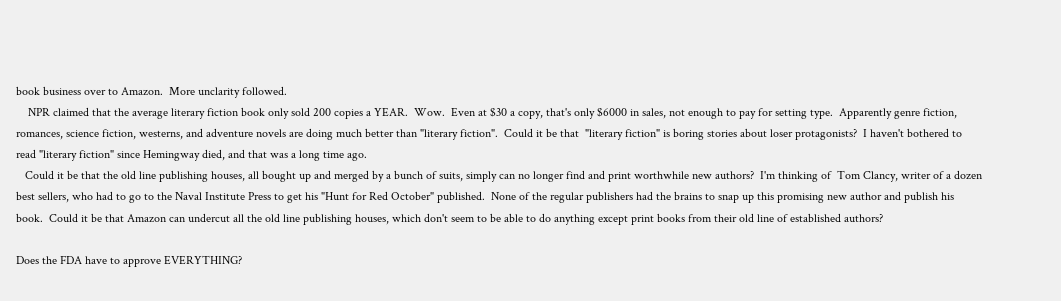book business over to Amazon.  More unclarity followed.
    NPR claimed that the average literary fiction book only sold 200 copies a YEAR.  Wow.  Even at $30 a copy, that's only $6000 in sales, not enough to pay for setting type.  Apparently genre fiction, romances, science fiction, westerns, and adventure novels are doing much better than "literary fiction".  Could it be that  "literary fiction" is boring stories about loser protagonists?  I haven't bothered to read "literary fiction" since Hemingway died, and that was a long time ago.
   Could it be that the old line publishing houses, all bought up and merged by a bunch of suits, simply can no longer find and print worthwhile new authors?  I'm thinking of  Tom Clancy, writer of a dozen best sellers, who had to go to the Naval Institute Press to get his "Hunt for Red October" published.  None of the regular publishers had the brains to snap up this promising new author and publish his book.  Could it be that Amazon can undercut all the old line publishing houses, which don't seem to be able to do anything except print books from their old line of established authors?

Does the FDA have to approve EVERYTHING?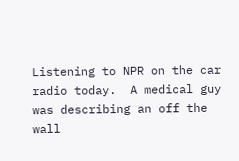Listening to NPR on the car radio today.  A medical guy was describing an off the wall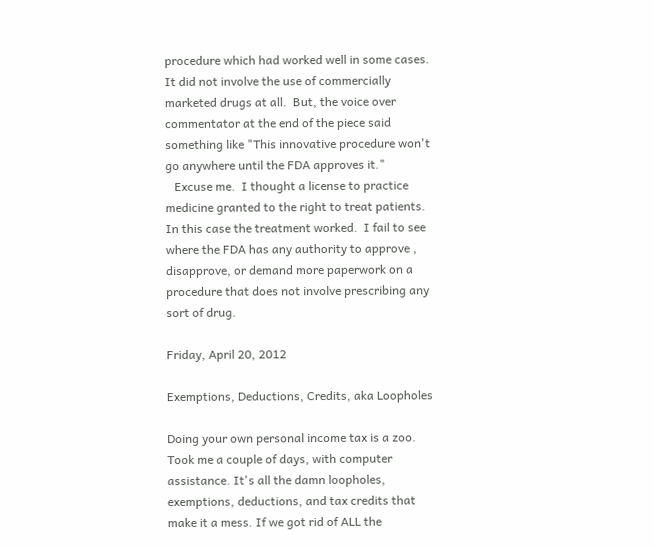procedure which had worked well in some cases.  It did not involve the use of commercially marketed drugs at all.  But, the voice over commentator at the end of the piece said something like "This innovative procedure won't go anywhere until the FDA approves it."
   Excuse me.  I thought a license to practice medicine granted to the right to treat patients.  In this case the treatment worked.  I fail to see where the FDA has any authority to approve , disapprove, or demand more paperwork on a procedure that does not involve prescribing any sort of drug.

Friday, April 20, 2012

Exemptions, Deductions, Credits, aka Loopholes

Doing your own personal income tax is a zoo. Took me a couple of days, with computer assistance. It's all the damn loopholes, exemptions, deductions, and tax credits that make it a mess. If we got rid of ALL the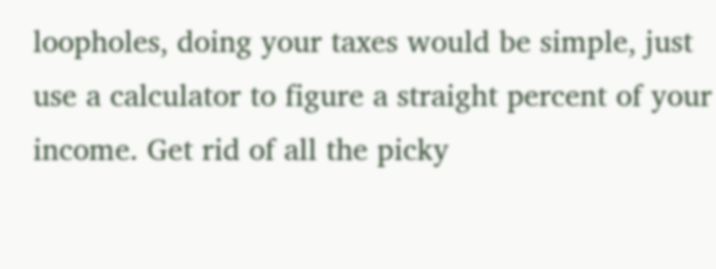loopholes, doing your taxes would be simple, just use a calculator to figure a straight percent of your income. Get rid of all the picky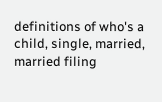definitions of who's a child, single, married, married filing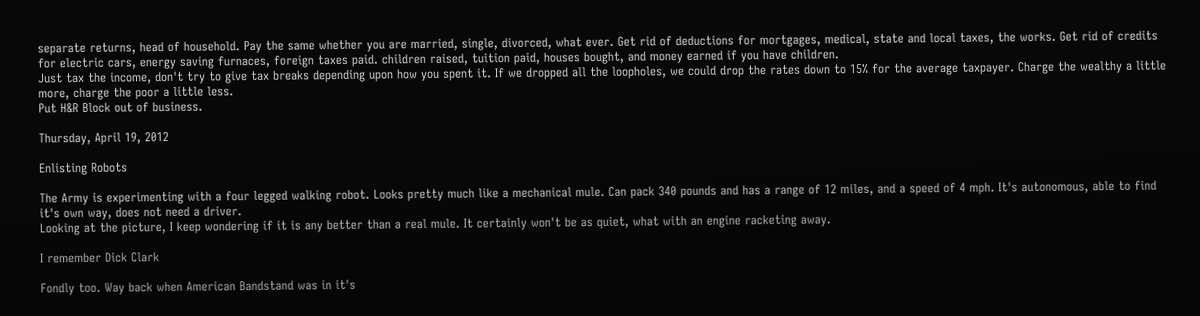separate returns, head of household. Pay the same whether you are married, single, divorced, what ever. Get rid of deductions for mortgages, medical, state and local taxes, the works. Get rid of credits for electric cars, energy saving furnaces, foreign taxes paid. children raised, tuition paid, houses bought, and money earned if you have children.
Just tax the income, don't try to give tax breaks depending upon how you spent it. If we dropped all the loopholes, we could drop the rates down to 15% for the average taxpayer. Charge the wealthy a little more, charge the poor a little less.
Put H&R Block out of business.

Thursday, April 19, 2012

Enlisting Robots

The Army is experimenting with a four legged walking robot. Looks pretty much like a mechanical mule. Can pack 340 pounds and has a range of 12 miles, and a speed of 4 mph. It's autonomous, able to find it's own way, does not need a driver.
Looking at the picture, I keep wondering if it is any better than a real mule. It certainly won't be as quiet, what with an engine racketing away.

I remember Dick Clark

Fondly too. Way back when American Bandstand was in it's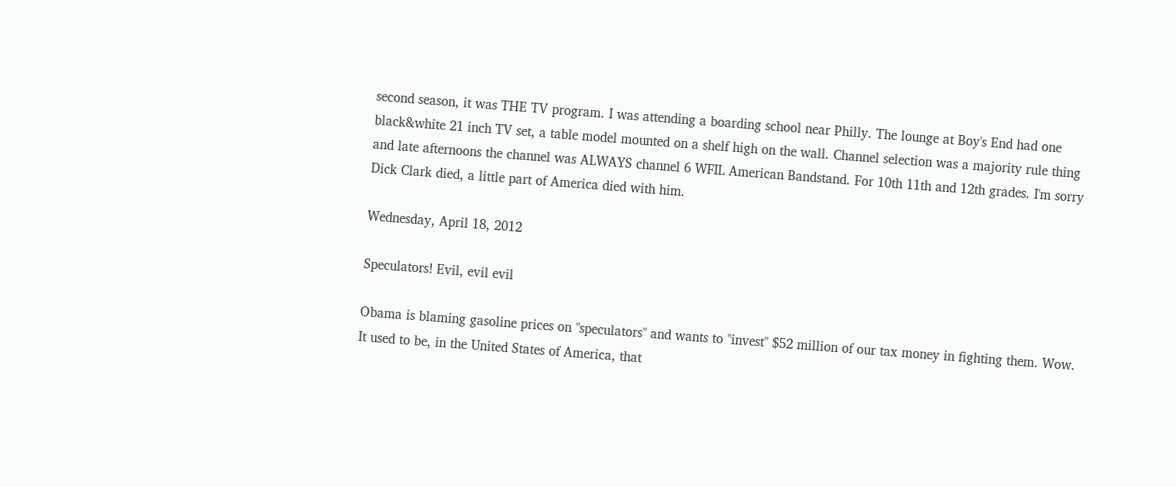second season, it was THE TV program. I was attending a boarding school near Philly. The lounge at Boy's End had one black&white 21 inch TV set, a table model mounted on a shelf high on the wall. Channel selection was a majority rule thing and late afternoons the channel was ALWAYS channel 6 WFIL American Bandstand. For 10th 11th and 12th grades. I'm sorry Dick Clark died, a little part of America died with him.

Wednesday, April 18, 2012

Speculators! Evil, evil evil

Obama is blaming gasoline prices on "speculators" and wants to "invest" $52 million of our tax money in fighting them. Wow.
It used to be, in the United States of America, that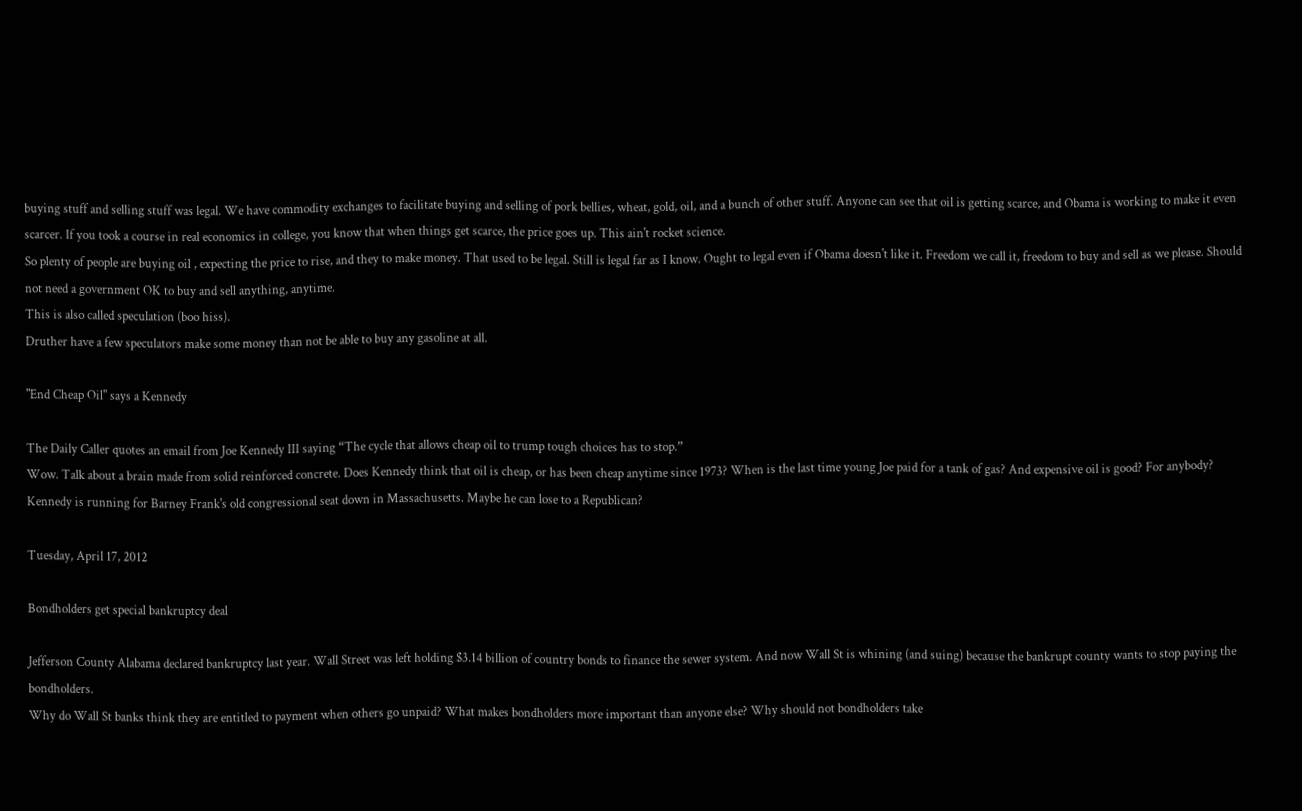buying stuff and selling stuff was legal. We have commodity exchanges to facilitate buying and selling of pork bellies, wheat, gold, oil, and a bunch of other stuff. Anyone can see that oil is getting scarce, and Obama is working to make it even scarcer. If you took a course in real economics in college, you know that when things get scarce, the price goes up. This ain't rocket science.
So plenty of people are buying oil , expecting the price to rise, and they to make money. That used to be legal. Still is legal far as I know. Ought to legal even if Obama doesn't like it. Freedom we call it, freedom to buy and sell as we please. Should not need a government OK to buy and sell anything, anytime.
This is also called speculation (boo hiss).
Druther have a few speculators make some money than not be able to buy any gasoline at all.

"End Cheap Oil" says a Kennedy

The Daily Caller quotes an email from Joe Kennedy III saying “The cycle that allows cheap oil to trump tough choices has to stop.”
Wow. Talk about a brain made from solid reinforced concrete. Does Kennedy think that oil is cheap, or has been cheap anytime since 1973? When is the last time young Joe paid for a tank of gas? And expensive oil is good? For anybody?
Kennedy is running for Barney Frank's old congressional seat down in Massachusetts. Maybe he can lose to a Republican?

Tuesday, April 17, 2012

Bondholders get special bankruptcy deal

Jefferson County Alabama declared bankruptcy last year. Wall Street was left holding $3.14 billion of country bonds to finance the sewer system. And now Wall St is whining (and suing) because the bankrupt county wants to stop paying the bondholders.
Why do Wall St banks think they are entitled to payment when others go unpaid? What makes bondholders more important than anyone else? Why should not bondholders take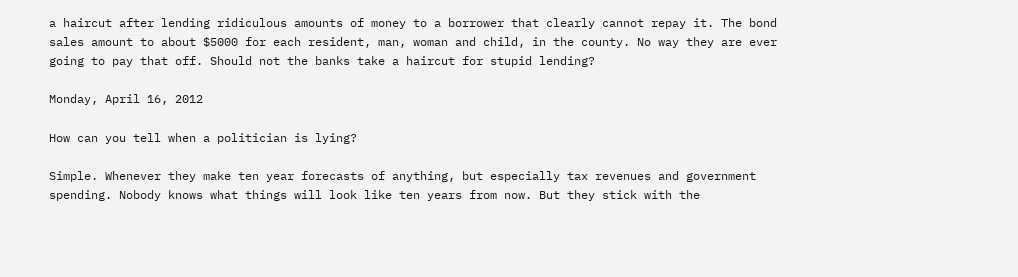a haircut after lending ridiculous amounts of money to a borrower that clearly cannot repay it. The bond sales amount to about $5000 for each resident, man, woman and child, in the county. No way they are ever going to pay that off. Should not the banks take a haircut for stupid lending?

Monday, April 16, 2012

How can you tell when a politician is lying?

Simple. Whenever they make ten year forecasts of anything, but especially tax revenues and government spending. Nobody knows what things will look like ten years from now. But they stick with the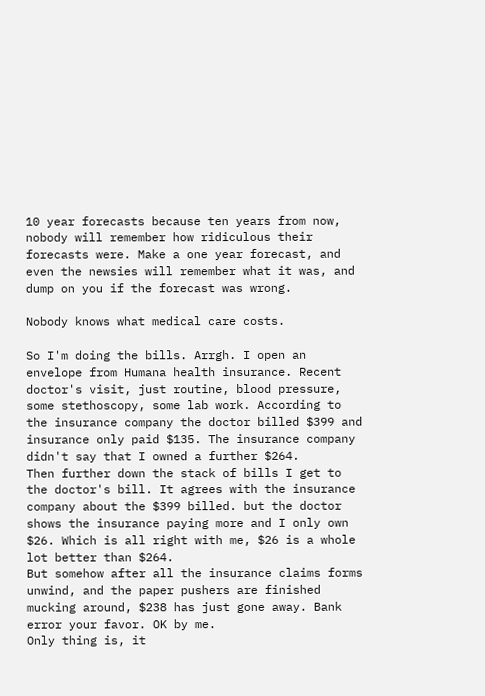10 year forecasts because ten years from now, nobody will remember how ridiculous their forecasts were. Make a one year forecast, and even the newsies will remember what it was, and dump on you if the forecast was wrong.

Nobody knows what medical care costs.

So I'm doing the bills. Arrgh. I open an envelope from Humana health insurance. Recent doctor's visit, just routine, blood pressure, some stethoscopy, some lab work. According to the insurance company the doctor billed $399 and insurance only paid $135. The insurance company didn't say that I owned a further $264.
Then further down the stack of bills I get to the doctor's bill. It agrees with the insurance company about the $399 billed. but the doctor shows the insurance paying more and I only own $26. Which is all right with me, $26 is a whole lot better than $264.
But somehow after all the insurance claims forms unwind, and the paper pushers are finished mucking around, $238 has just gone away. Bank error your favor. OK by me.
Only thing is, it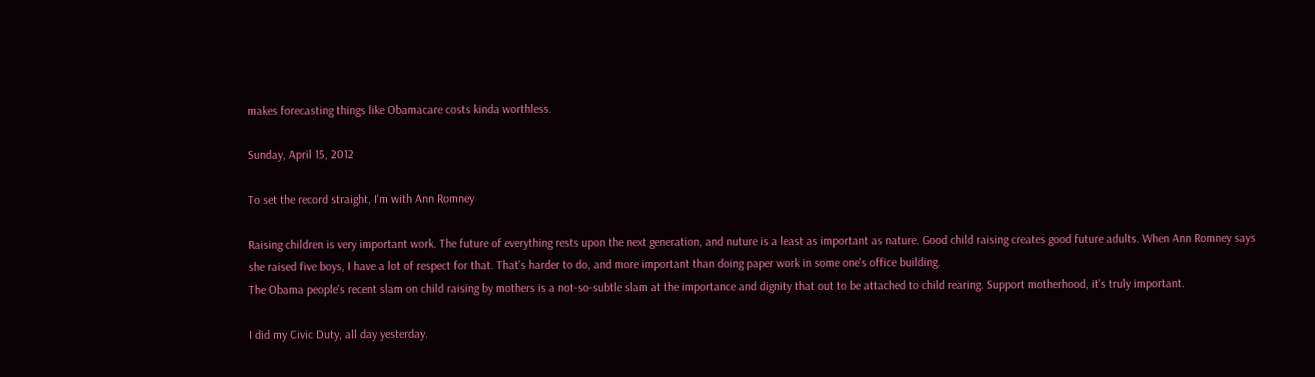makes forecasting things like Obamacare costs kinda worthless.

Sunday, April 15, 2012

To set the record straight, I'm with Ann Romney

Raising children is very important work. The future of everything rests upon the next generation, and nuture is a least as important as nature. Good child raising creates good future adults. When Ann Romney says she raised five boys, I have a lot of respect for that. That's harder to do, and more important than doing paper work in some one's office building.
The Obama people's recent slam on child raising by mothers is a not-so-subtle slam at the importance and dignity that out to be attached to child rearing. Support motherhood, it's truly important.

I did my Civic Duty, all day yesterday.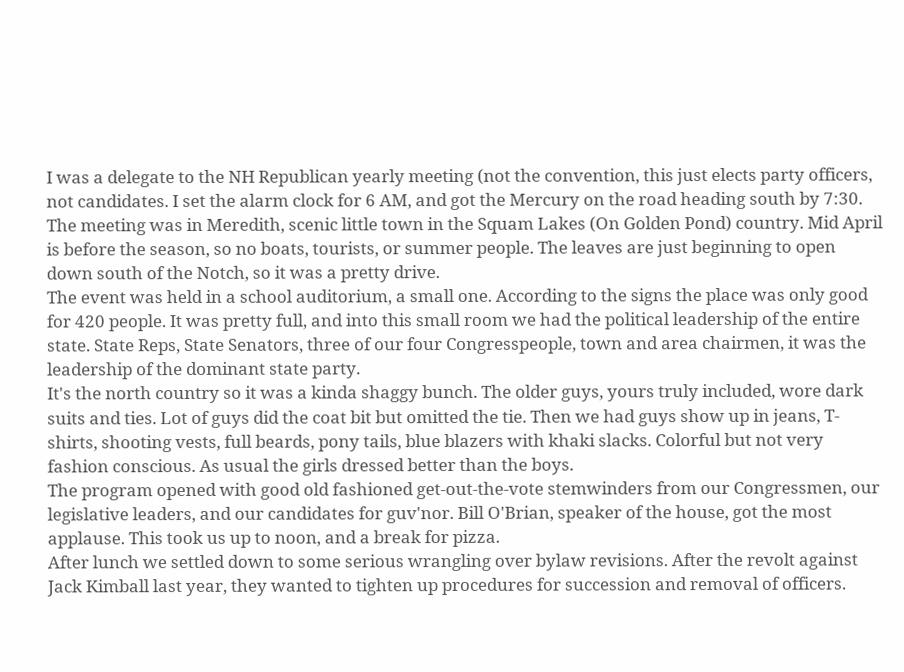I was a delegate to the NH Republican yearly meeting (not the convention, this just elects party officers, not candidates. I set the alarm clock for 6 AM, and got the Mercury on the road heading south by 7:30. The meeting was in Meredith, scenic little town in the Squam Lakes (On Golden Pond) country. Mid April is before the season, so no boats, tourists, or summer people. The leaves are just beginning to open down south of the Notch, so it was a pretty drive.
The event was held in a school auditorium, a small one. According to the signs the place was only good for 420 people. It was pretty full, and into this small room we had the political leadership of the entire state. State Reps, State Senators, three of our four Congresspeople, town and area chairmen, it was the leadership of the dominant state party.
It's the north country so it was a kinda shaggy bunch. The older guys, yours truly included, wore dark suits and ties. Lot of guys did the coat bit but omitted the tie. Then we had guys show up in jeans, T-shirts, shooting vests, full beards, pony tails, blue blazers with khaki slacks. Colorful but not very fashion conscious. As usual the girls dressed better than the boys.
The program opened with good old fashioned get-out-the-vote stemwinders from our Congressmen, our legislative leaders, and our candidates for guv'nor. Bill O'Brian, speaker of the house, got the most applause. This took us up to noon, and a break for pizza.
After lunch we settled down to some serious wrangling over bylaw revisions. After the revolt against Jack Kimball last year, they wanted to tighten up procedures for succession and removal of officers.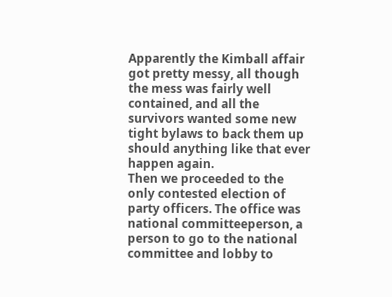Apparently the Kimball affair got pretty messy, all though the mess was fairly well contained, and all the survivors wanted some new tight bylaws to back them up should anything like that ever happen again.
Then we proceeded to the only contested election of party officers. The office was national committeeperson, a person to go to the national committee and lobby to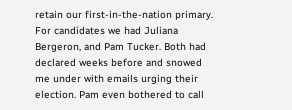retain our first-in-the-nation primary. For candidates we had Juliana Bergeron, and Pam Tucker. Both had declared weeks before and snowed me under with emails urging their election. Pam even bothered to call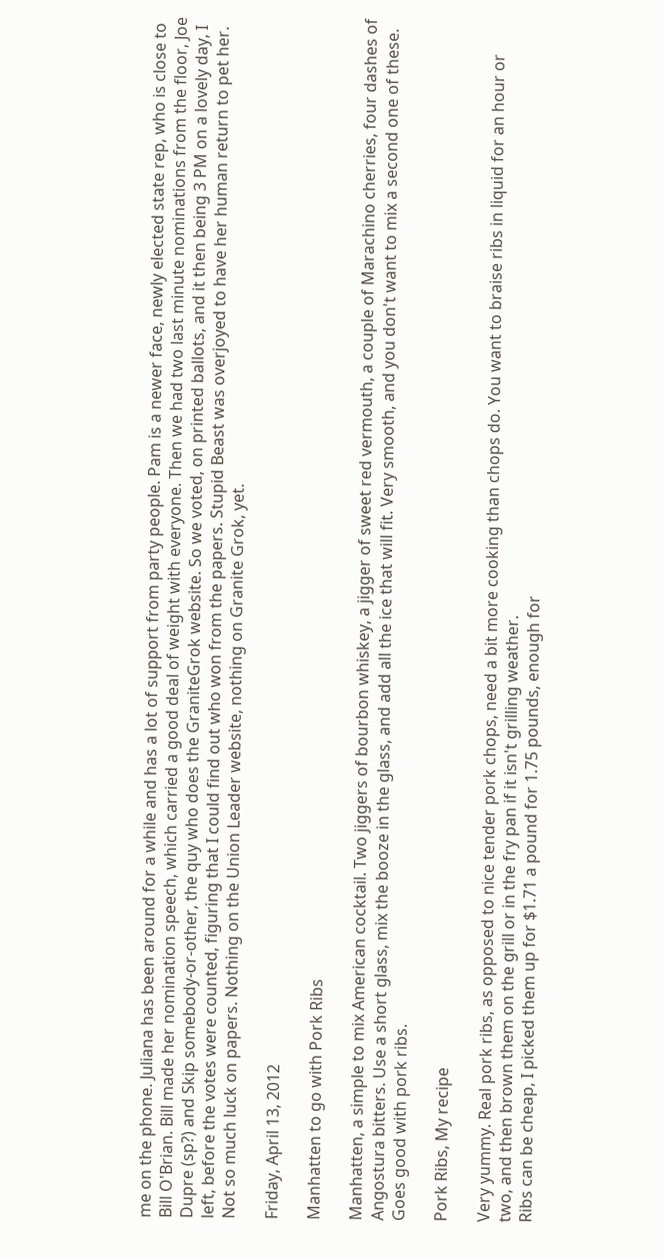me on the phone. Juliana has been around for a while and has a lot of support from party people. Pam is a newer face, newly elected state rep, who is close to Bill O'Brian. Bill made her nomination speech, which carried a good deal of weight with everyone. Then we had two last minute nominations from the floor, Joe Dupre (sp?) and Skip somebody-or-other, the quy who does the GraniteGrok website. So we voted, on printed ballots, and it then being 3 PM on a lovely day, I left, before the votes were counted, figuring that I could find out who won from the papers. Stupid Beast was overjoyed to have her human return to pet her.
Not so much luck on papers. Nothing on the Union Leader website, nothing on Granite Grok, yet.

Friday, April 13, 2012

Manhatten to go with Pork Ribs

Manhatten, a simple to mix American cocktail. Two jiggers of bourbon whiskey, a jigger of sweet red vermouth, a couple of Marachino cherries, four dashes of Angostura bitters. Use a short glass, mix the booze in the glass, and add all the ice that will fit. Very smooth, and you don't want to mix a second one of these.
Goes good with pork ribs.

Pork Ribs, My recipe

Very yummy. Real pork ribs, as opposed to nice tender pork chops, need a bit more cooking than chops do. You want to braise ribs in liquid for an hour or two, and then brown them on the grill or in the fry pan if it isn't grilling weather.
Ribs can be cheap, I picked them up for $1.71 a pound for 1.75 pounds, enough for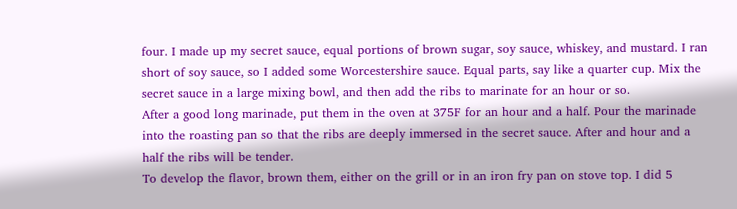four. I made up my secret sauce, equal portions of brown sugar, soy sauce, whiskey, and mustard. I ran short of soy sauce, so I added some Worcestershire sauce. Equal parts, say like a quarter cup. Mix the secret sauce in a large mixing bowl, and then add the ribs to marinate for an hour or so.
After a good long marinade, put them in the oven at 375F for an hour and a half. Pour the marinade into the roasting pan so that the ribs are deeply immersed in the secret sauce. After and hour and a half the ribs will be tender.
To develop the flavor, brown them, either on the grill or in an iron fry pan on stove top. I did 5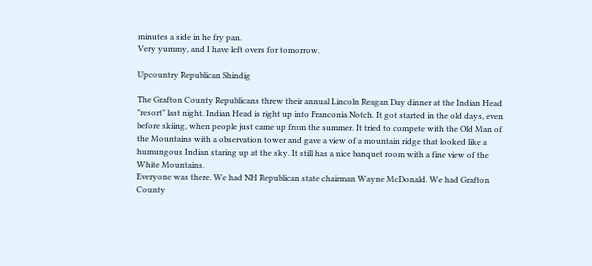minutes a side in he fry pan.
Very yummy, and I have left overs for tomorrow.

Upcountry Republican Shindig

The Grafton County Republicans threw their annual Lincoln Reagan Day dinner at the Indian Head "resort" last night. Indian Head is right up into Franconia Notch. It got started in the old days, even before skiing, when people just came up from the summer. It tried to compete with the Old Man of the Mountains with a observation tower and gave a view of a mountain ridge that looked like a humungous Indian staring up at the sky. It still has a nice banquet room with a fine view of the White Mountains.
Everyone was there. We had NH Republican state chairman Wayne McDonald. We had Grafton County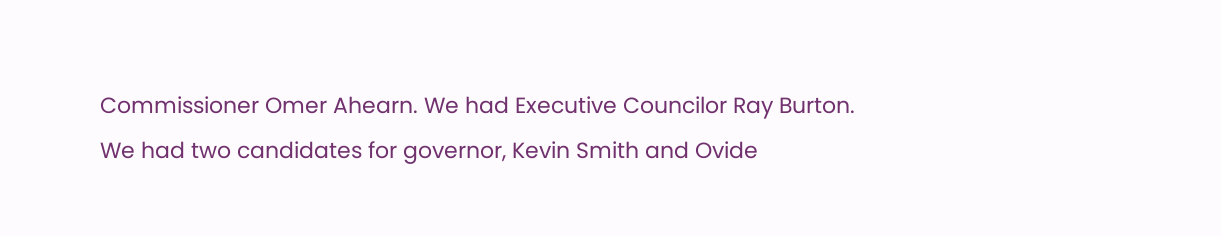Commissioner Omer Ahearn. We had Executive Councilor Ray Burton. We had two candidates for governor, Kevin Smith and Ovide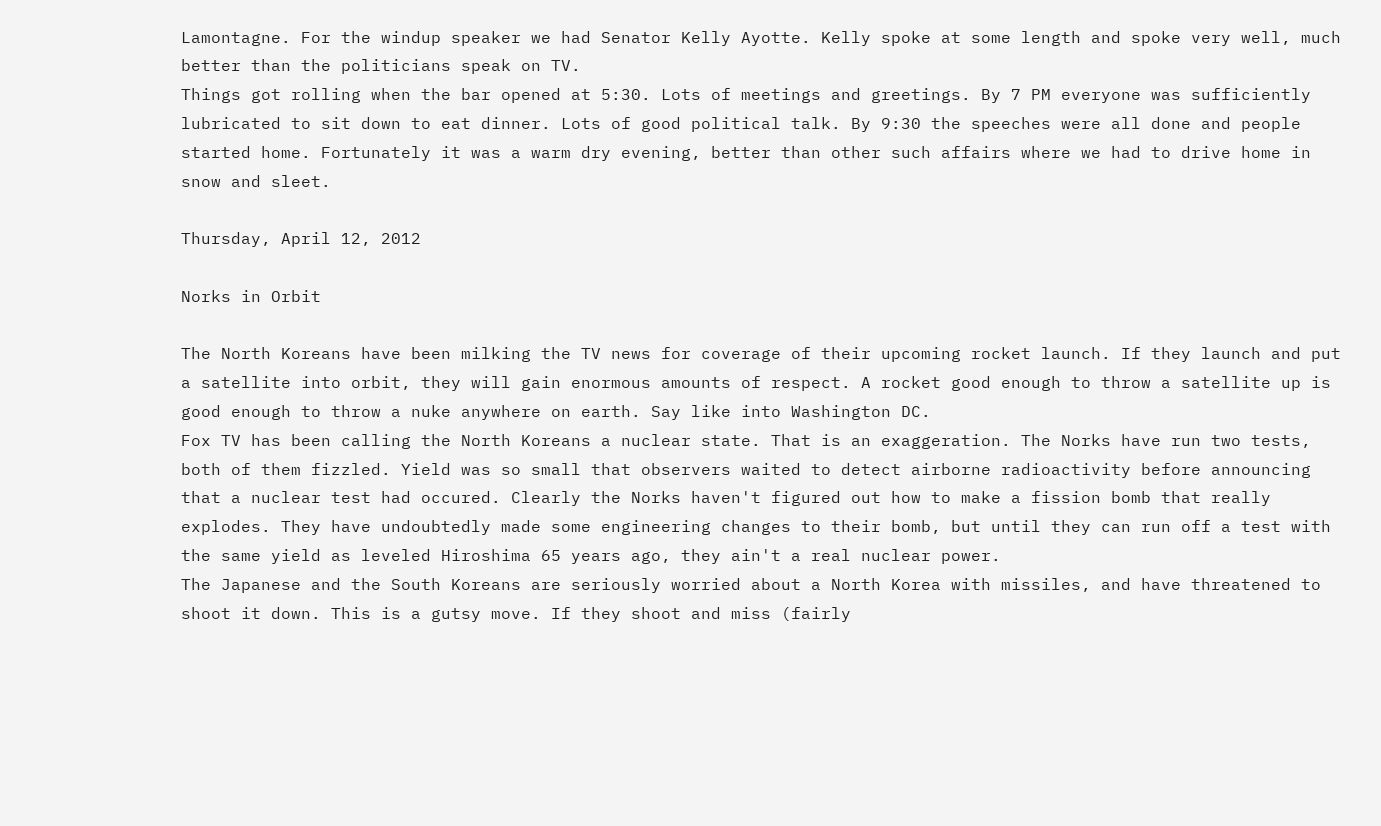Lamontagne. For the windup speaker we had Senator Kelly Ayotte. Kelly spoke at some length and spoke very well, much better than the politicians speak on TV.
Things got rolling when the bar opened at 5:30. Lots of meetings and greetings. By 7 PM everyone was sufficiently lubricated to sit down to eat dinner. Lots of good political talk. By 9:30 the speeches were all done and people started home. Fortunately it was a warm dry evening, better than other such affairs where we had to drive home in snow and sleet.

Thursday, April 12, 2012

Norks in Orbit

The North Koreans have been milking the TV news for coverage of their upcoming rocket launch. If they launch and put a satellite into orbit, they will gain enormous amounts of respect. A rocket good enough to throw a satellite up is good enough to throw a nuke anywhere on earth. Say like into Washington DC.
Fox TV has been calling the North Koreans a nuclear state. That is an exaggeration. The Norks have run two tests, both of them fizzled. Yield was so small that observers waited to detect airborne radioactivity before announcing that a nuclear test had occured. Clearly the Norks haven't figured out how to make a fission bomb that really explodes. They have undoubtedly made some engineering changes to their bomb, but until they can run off a test with the same yield as leveled Hiroshima 65 years ago, they ain't a real nuclear power.
The Japanese and the South Koreans are seriously worried about a North Korea with missiles, and have threatened to shoot it down. This is a gutsy move. If they shoot and miss (fairly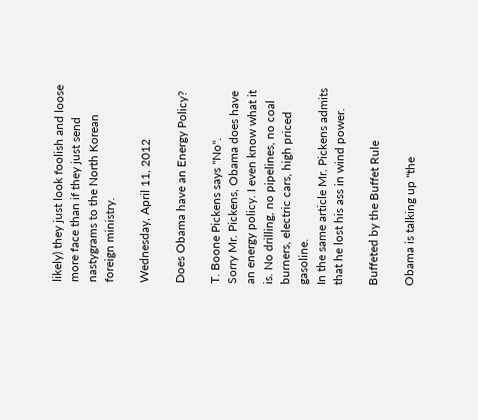likely) they just look foolish and loose more face than if they just send nastygrams to the North Korean foreign ministry.

Wednesday, April 11, 2012

Does Obama have an Energy Policy?

T. Boone Pickens says "No".
Sorry Mr. Pickens, Obama does have an energy policy. I even know what it is. No drilling, no pipelines, no coal burners, electric cars, high priced gasoline.
In the same article Mr. Pickens admits that he lost his ass in wind power.

Buffeted by the Buffet Rule

Obama is talking up "the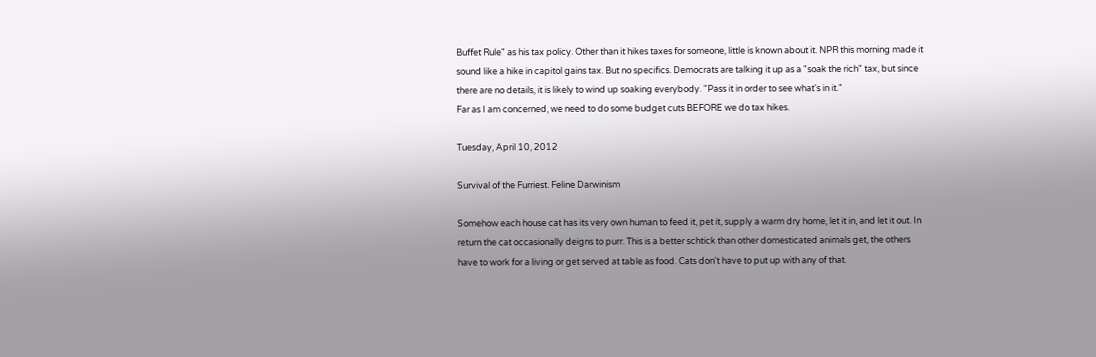Buffet Rule" as his tax policy. Other than it hikes taxes for someone, little is known about it. NPR this morning made it sound like a hike in capitol gains tax. But no specifics. Democrats are talking it up as a "soak the rich" tax, but since there are no details, it is likely to wind up soaking everybody. "Pass it in order to see what's in it."
Far as I am concerned, we need to do some budget cuts BEFORE we do tax hikes.

Tuesday, April 10, 2012

Survival of the Furriest. Feline Darwinism

Somehow each house cat has its very own human to feed it, pet it, supply a warm dry home, let it in, and let it out. In return the cat occasionally deigns to purr. This is a better schtick than other domesticated animals get, the others have to work for a living or get served at table as food. Cats don't have to put up with any of that.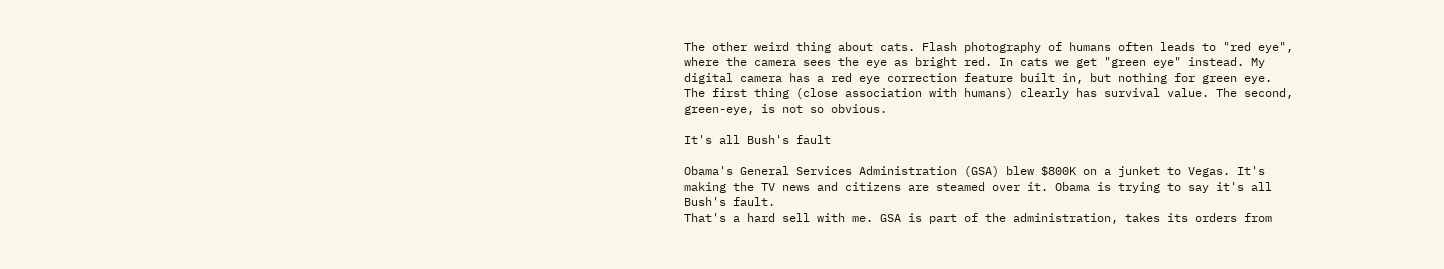The other weird thing about cats. Flash photography of humans often leads to "red eye", where the camera sees the eye as bright red. In cats we get "green eye" instead. My digital camera has a red eye correction feature built in, but nothing for green eye.
The first thing (close association with humans) clearly has survival value. The second, green-eye, is not so obvious.

It's all Bush's fault

Obama's General Services Administration (GSA) blew $800K on a junket to Vegas. It's making the TV news and citizens are steamed over it. Obama is trying to say it's all Bush's fault.
That's a hard sell with me. GSA is part of the administration, takes its orders from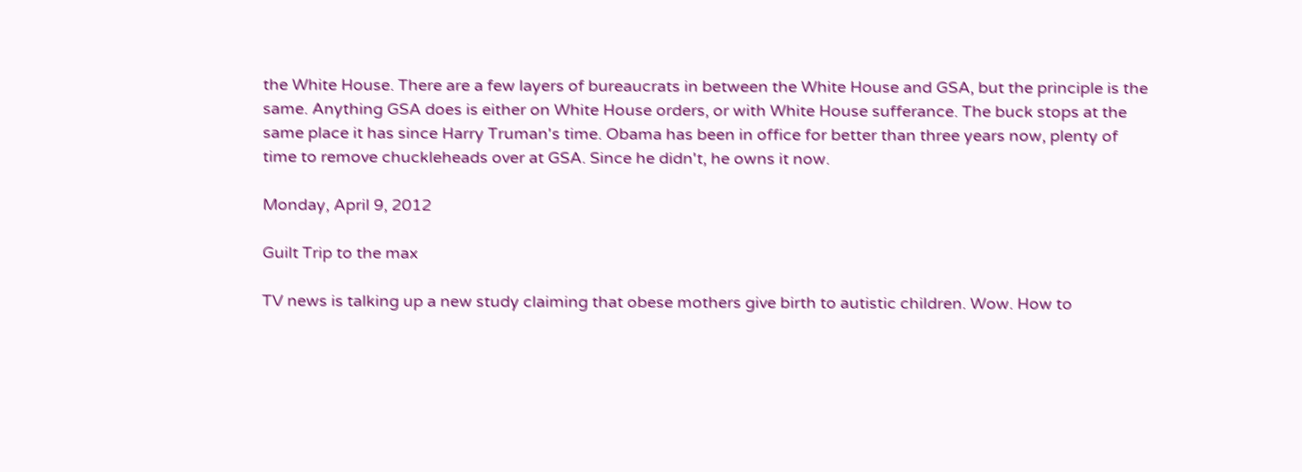the White House. There are a few layers of bureaucrats in between the White House and GSA, but the principle is the same. Anything GSA does is either on White House orders, or with White House sufferance. The buck stops at the same place it has since Harry Truman's time. Obama has been in office for better than three years now, plenty of time to remove chuckleheads over at GSA. Since he didn't, he owns it now.

Monday, April 9, 2012

Guilt Trip to the max

TV news is talking up a new study claiming that obese mothers give birth to autistic children. Wow. How to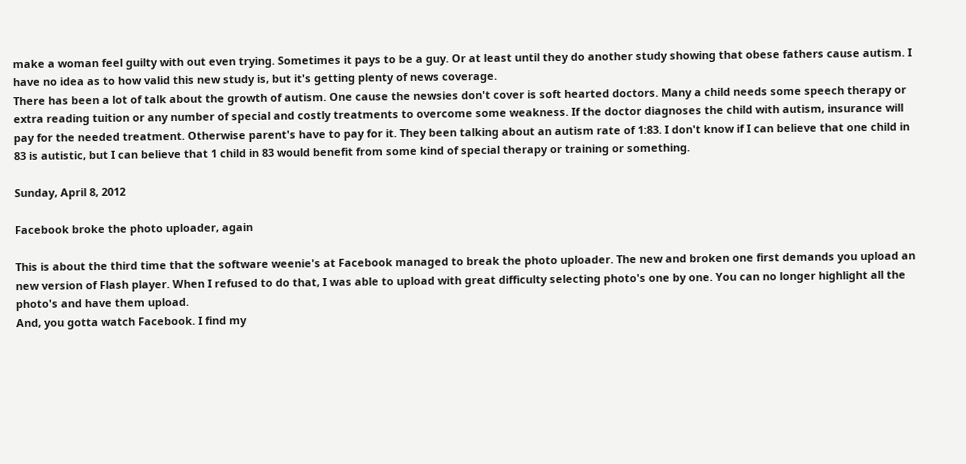make a woman feel guilty with out even trying. Sometimes it pays to be a guy. Or at least until they do another study showing that obese fathers cause autism. I have no idea as to how valid this new study is, but it's getting plenty of news coverage.
There has been a lot of talk about the growth of autism. One cause the newsies don't cover is soft hearted doctors. Many a child needs some speech therapy or extra reading tuition or any number of special and costly treatments to overcome some weakness. If the doctor diagnoses the child with autism, insurance will pay for the needed treatment. Otherwise parent's have to pay for it. They been talking about an autism rate of 1:83. I don't know if I can believe that one child in 83 is autistic, but I can believe that 1 child in 83 would benefit from some kind of special therapy or training or something.

Sunday, April 8, 2012

Facebook broke the photo uploader, again

This is about the third time that the software weenie's at Facebook managed to break the photo uploader. The new and broken one first demands you upload an new version of Flash player. When I refused to do that, I was able to upload with great difficulty selecting photo's one by one. You can no longer highlight all the photo's and have them upload.
And, you gotta watch Facebook. I find my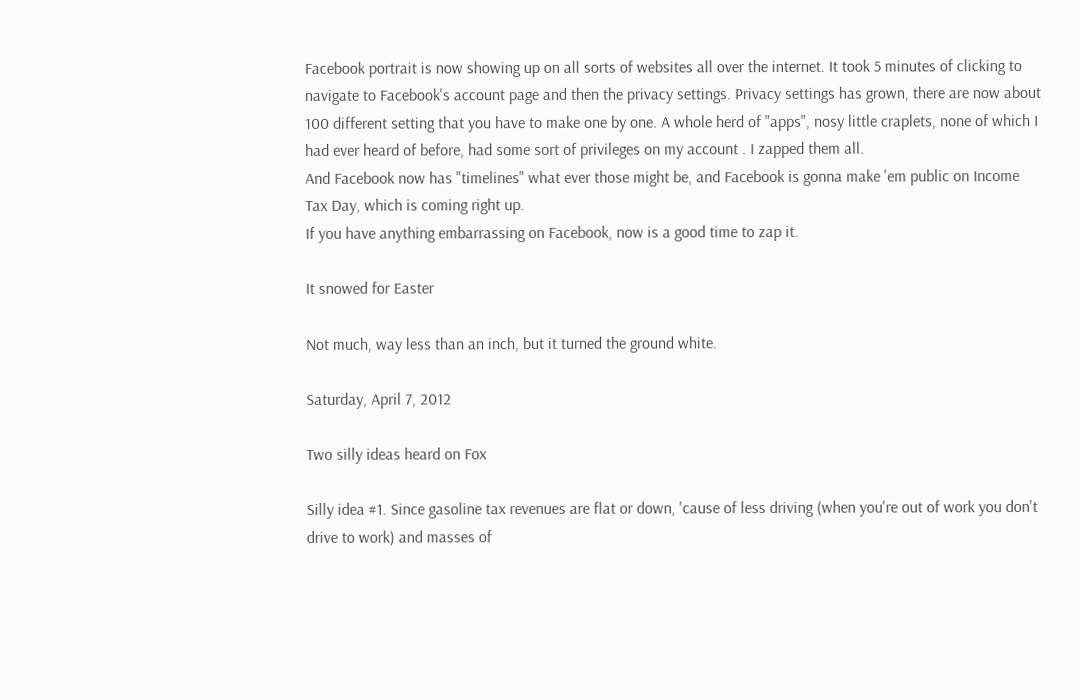Facebook portrait is now showing up on all sorts of websites all over the internet. It took 5 minutes of clicking to navigate to Facebook's account page and then the privacy settings. Privacy settings has grown, there are now about 100 different setting that you have to make one by one. A whole herd of "apps", nosy little craplets, none of which I had ever heard of before, had some sort of privileges on my account . I zapped them all.
And Facebook now has "timelines" what ever those might be, and Facebook is gonna make 'em public on Income Tax Day, which is coming right up.
If you have anything embarrassing on Facebook, now is a good time to zap it.

It snowed for Easter

Not much, way less than an inch, but it turned the ground white.

Saturday, April 7, 2012

Two silly ideas heard on Fox

Silly idea #1. Since gasoline tax revenues are flat or down, 'cause of less driving (when you're out of work you don't drive to work) and masses of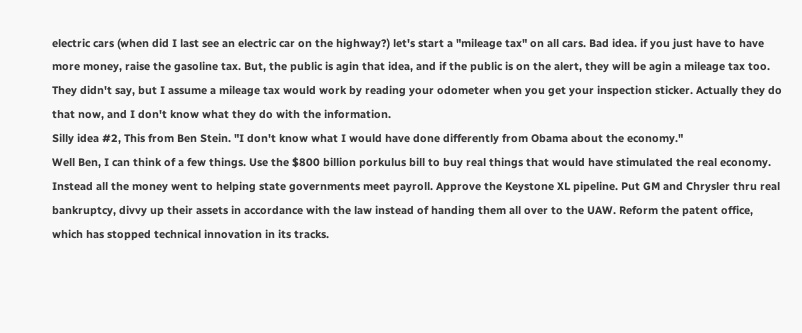electric cars (when did I last see an electric car on the highway?) let's start a "mileage tax" on all cars. Bad idea. if you just have to have more money, raise the gasoline tax. But, the public is agin that idea, and if the public is on the alert, they will be agin a mileage tax too. They didn't say, but I assume a mileage tax would work by reading your odometer when you get your inspection sticker. Actually they do that now, and I don't know what they do with the information.
Silly idea #2, This from Ben Stein. "I don't know what I would have done differently from Obama about the economy."
Well Ben, I can think of a few things. Use the $800 billion porkulus bill to buy real things that would have stimulated the real economy. Instead all the money went to helping state governments meet payroll. Approve the Keystone XL pipeline. Put GM and Chrysler thru real bankruptcy, divvy up their assets in accordance with the law instead of handing them all over to the UAW. Reform the patent office, which has stopped technical innovation in its tracks.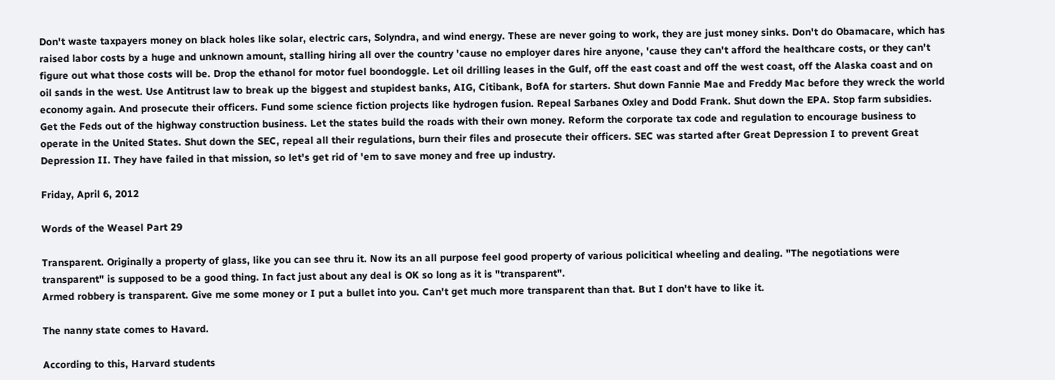Don't waste taxpayers money on black holes like solar, electric cars, Solyndra, and wind energy. These are never going to work, they are just money sinks. Don't do Obamacare, which has raised labor costs by a huge and unknown amount, stalling hiring all over the country 'cause no employer dares hire anyone, 'cause they can't afford the healthcare costs, or they can't figure out what those costs will be. Drop the ethanol for motor fuel boondoggle. Let oil drilling leases in the Gulf, off the east coast and off the west coast, off the Alaska coast and on oil sands in the west. Use Antitrust law to break up the biggest and stupidest banks, AIG, Citibank, BofA for starters. Shut down Fannie Mae and Freddy Mac before they wreck the world economy again. And prosecute their officers. Fund some science fiction projects like hydrogen fusion. Repeal Sarbanes Oxley and Dodd Frank. Shut down the EPA. Stop farm subsidies. Get the Feds out of the highway construction business. Let the states build the roads with their own money. Reform the corporate tax code and regulation to encourage business to operate in the United States. Shut down the SEC, repeal all their regulations, burn their files and prosecute their officers. SEC was started after Great Depression I to prevent Great Depression II. They have failed in that mission, so let's get rid of 'em to save money and free up industry.

Friday, April 6, 2012

Words of the Weasel Part 29

Transparent. Originally a property of glass, like you can see thru it. Now its an all purpose feel good property of various policitical wheeling and dealing. "The negotiations were transparent" is supposed to be a good thing. In fact just about any deal is OK so long as it is "transparent".
Armed robbery is transparent. Give me some money or I put a bullet into you. Can't get much more transparent than that. But I don't have to like it.

The nanny state comes to Havard.

According to this, Harvard students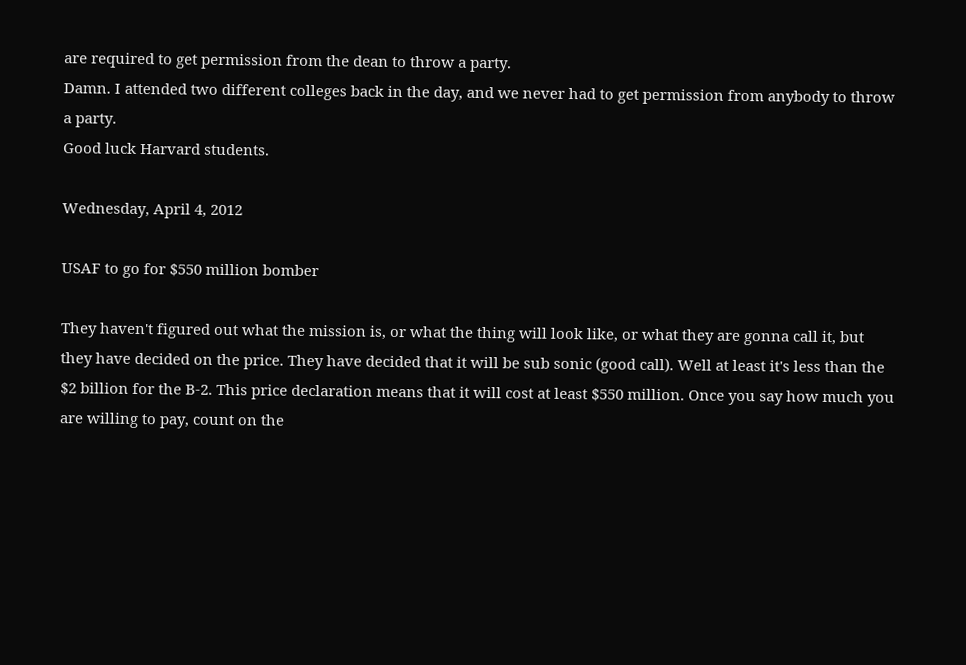are required to get permission from the dean to throw a party.
Damn. I attended two different colleges back in the day, and we never had to get permission from anybody to throw a party.
Good luck Harvard students.

Wednesday, April 4, 2012

USAF to go for $550 million bomber

They haven't figured out what the mission is, or what the thing will look like, or what they are gonna call it, but they have decided on the price. They have decided that it will be sub sonic (good call). Well at least it's less than the $2 billion for the B-2. This price declaration means that it will cost at least $550 million. Once you say how much you are willing to pay, count on the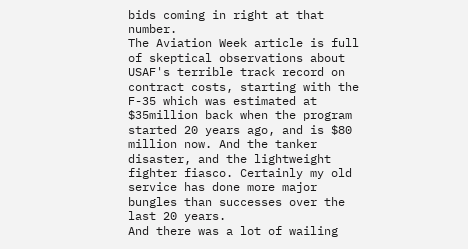bids coming in right at that number.
The Aviation Week article is full of skeptical observations about USAF's terrible track record on contract costs, starting with the F-35 which was estimated at $35million back when the program started 20 years ago, and is $80 million now. And the tanker disaster, and the lightweight fighter fiasco. Certainly my old service has done more major bungles than successes over the last 20 years.
And there was a lot of wailing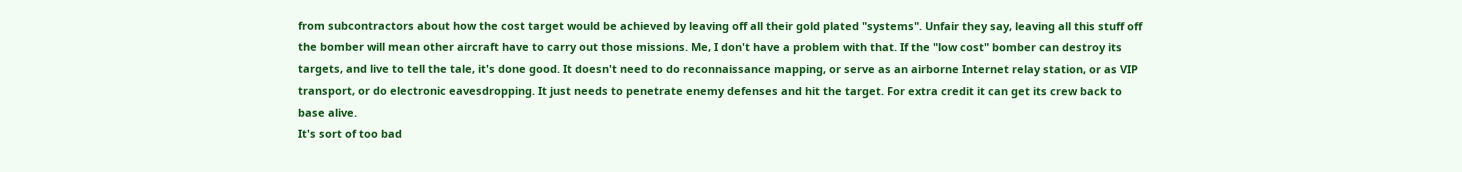from subcontractors about how the cost target would be achieved by leaving off all their gold plated "systems". Unfair they say, leaving all this stuff off the bomber will mean other aircraft have to carry out those missions. Me, I don't have a problem with that. If the "low cost" bomber can destroy its targets, and live to tell the tale, it's done good. It doesn't need to do reconnaissance mapping, or serve as an airborne Internet relay station, or as VIP transport, or do electronic eavesdropping. It just needs to penetrate enemy defenses and hit the target. For extra credit it can get its crew back to base alive.
It's sort of too bad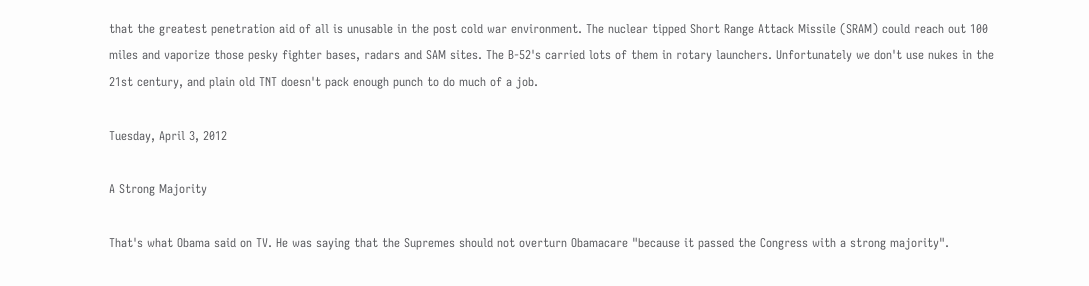that the greatest penetration aid of all is unusable in the post cold war environment. The nuclear tipped Short Range Attack Missile (SRAM) could reach out 100 miles and vaporize those pesky fighter bases, radars and SAM sites. The B-52's carried lots of them in rotary launchers. Unfortunately we don't use nukes in the 21st century, and plain old TNT doesn't pack enough punch to do much of a job.

Tuesday, April 3, 2012

A Strong Majority

That's what Obama said on TV. He was saying that the Supremes should not overturn Obamacare "because it passed the Congress with a strong majority".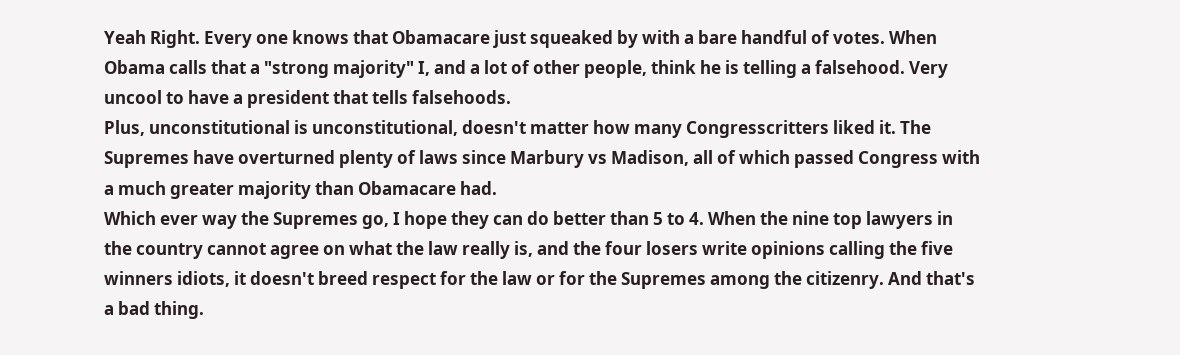Yeah Right. Every one knows that Obamacare just squeaked by with a bare handful of votes. When Obama calls that a "strong majority" I, and a lot of other people, think he is telling a falsehood. Very uncool to have a president that tells falsehoods.
Plus, unconstitutional is unconstitutional, doesn't matter how many Congresscritters liked it. The Supremes have overturned plenty of laws since Marbury vs Madison, all of which passed Congress with a much greater majority than Obamacare had.
Which ever way the Supremes go, I hope they can do better than 5 to 4. When the nine top lawyers in the country cannot agree on what the law really is, and the four losers write opinions calling the five winners idiots, it doesn't breed respect for the law or for the Supremes among the citizenry. And that's a bad thing.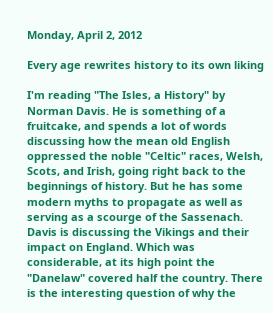Monday, April 2, 2012

Every age rewrites history to its own liking

I'm reading "The Isles, a History" by Norman Davis. He is something of a fruitcake, and spends a lot of words discussing how the mean old English oppressed the noble "Celtic" races, Welsh, Scots, and Irish, going right back to the beginnings of history. But he has some modern myths to propagate as well as serving as a scourge of the Sassenach.
Davis is discussing the Vikings and their impact on England. Which was considerable, at its high point the "Danelaw" covered half the country. There is the interesting question of why the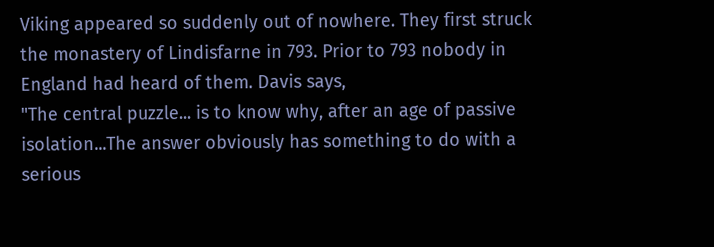Viking appeared so suddenly out of nowhere. They first struck the monastery of Lindisfarne in 793. Prior to 793 nobody in England had heard of them. Davis says,
"The central puzzle... is to know why, after an age of passive isolation...The answer obviously has something to do with a serious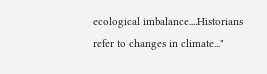ecological imbalance....Historians refer to changes in climate..."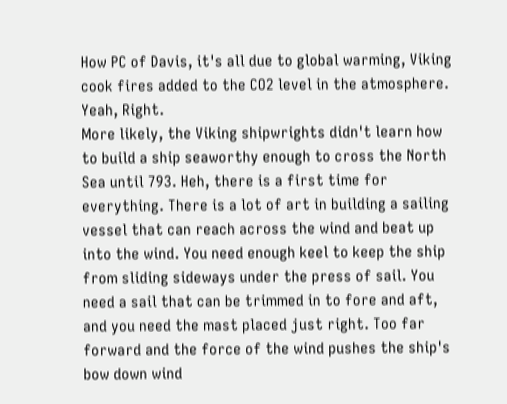How PC of Davis, it's all due to global warming, Viking cook fires added to the CO2 level in the atmosphere. Yeah, Right.
More likely, the Viking shipwrights didn't learn how to build a ship seaworthy enough to cross the North Sea until 793. Heh, there is a first time for everything. There is a lot of art in building a sailing vessel that can reach across the wind and beat up into the wind. You need enough keel to keep the ship from sliding sideways under the press of sail. You need a sail that can be trimmed in to fore and aft, and you need the mast placed just right. Too far forward and the force of the wind pushes the ship's bow down wind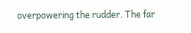overpowering the rudder. The far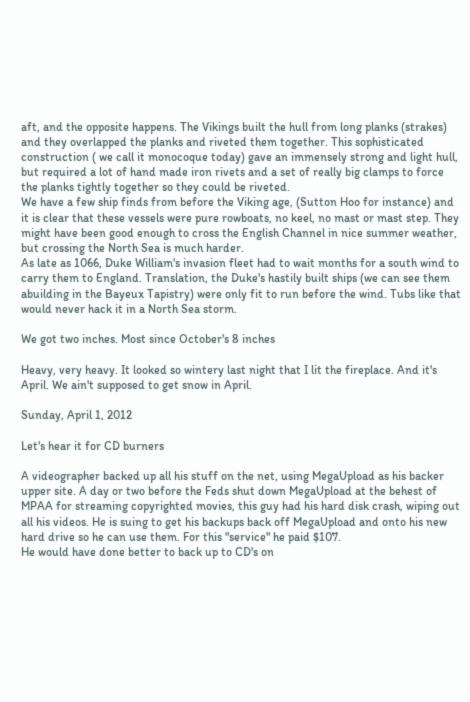aft, and the opposite happens. The Vikings built the hull from long planks (strakes) and they overlapped the planks and riveted them together. This sophisticated construction ( we call it monocoque today) gave an immensely strong and light hull, but required a lot of hand made iron rivets and a set of really big clamps to force the planks tightly together so they could be riveted.
We have a few ship finds from before the Viking age, (Sutton Hoo for instance) and it is clear that these vessels were pure rowboats, no keel, no mast or mast step. They might have been good enough to cross the English Channel in nice summer weather, but crossing the North Sea is much harder.
As late as 1066, Duke William's invasion fleet had to wait months for a south wind to carry them to England. Translation, the Duke's hastily built ships (we can see them abuilding in the Bayeux Tapistry) were only fit to run before the wind. Tubs like that would never hack it in a North Sea storm.

We got two inches. Most since October's 8 inches

Heavy, very heavy. It looked so wintery last night that I lit the fireplace. And it's April. We ain't supposed to get snow in April.

Sunday, April 1, 2012

Let's hear it for CD burners

A videographer backed up all his stuff on the net, using MegaUpload as his backer upper site. A day or two before the Feds shut down MegaUpload at the behest of MPAA for streaming copyrighted movies, this guy had his hard disk crash, wiping out all his videos. He is suing to get his backups back off MegaUpload and onto his new hard drive so he can use them. For this "service" he paid $107.
He would have done better to back up to CD's on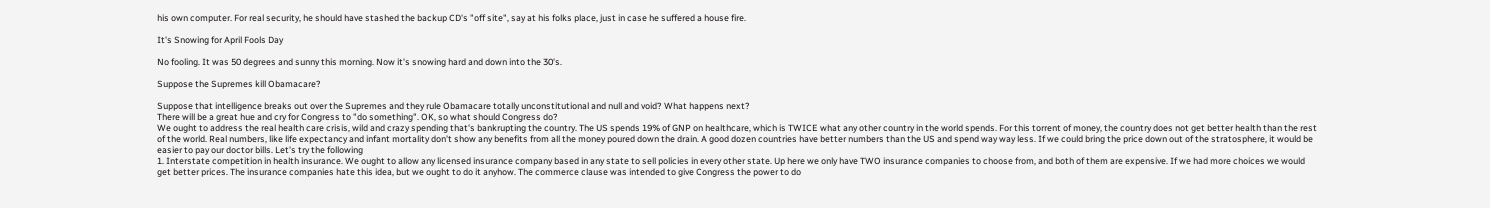his own computer. For real security, he should have stashed the backup CD's "off site", say at his folks place, just in case he suffered a house fire.

It's Snowing for April Fools Day

No fooling. It was 50 degrees and sunny this morning. Now it's snowing hard and down into the 30's.

Suppose the Supremes kill Obamacare?

Suppose that intelligence breaks out over the Supremes and they rule Obamacare totally unconstitutional and null and void? What happens next?
There will be a great hue and cry for Congress to "do something". OK, so what should Congress do?
We ought to address the real health care crisis, wild and crazy spending that's bankrupting the country. The US spends 19% of GNP on healthcare, which is TWICE what any other country in the world spends. For this torrent of money, the country does not get better health than the rest of the world. Real numbers, like life expectancy and infant mortality don't show any benefits from all the money poured down the drain. A good dozen countries have better numbers than the US and spend way way less. If we could bring the price down out of the stratosphere, it would be easier to pay our doctor bills. Let's try the following
1. Interstate competition in health insurance. We ought to allow any licensed insurance company based in any state to sell policies in every other state. Up here we only have TWO insurance companies to choose from, and both of them are expensive. If we had more choices we would get better prices. The insurance companies hate this idea, but we ought to do it anyhow. The commerce clause was intended to give Congress the power to do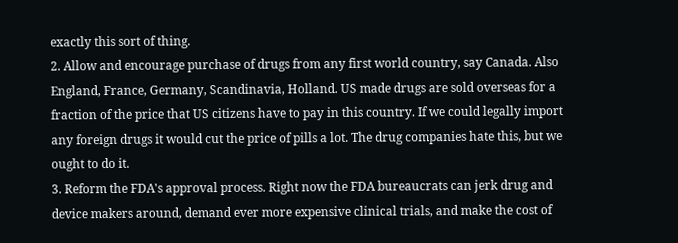exactly this sort of thing.
2. Allow and encourage purchase of drugs from any first world country, say Canada. Also England, France, Germany, Scandinavia, Holland. US made drugs are sold overseas for a fraction of the price that US citizens have to pay in this country. If we could legally import any foreign drugs it would cut the price of pills a lot. The drug companies hate this, but we ought to do it.
3. Reform the FDA's approval process. Right now the FDA bureaucrats can jerk drug and device makers around, demand ever more expensive clinical trials, and make the cost of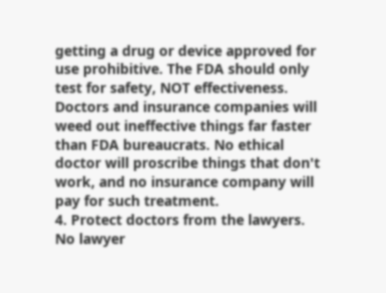getting a drug or device approved for use prohibitive. The FDA should only test for safety, NOT effectiveness. Doctors and insurance companies will weed out ineffective things far faster than FDA bureaucrats. No ethical doctor will proscribe things that don't work, and no insurance company will pay for such treatment.
4. Protect doctors from the lawyers. No lawyer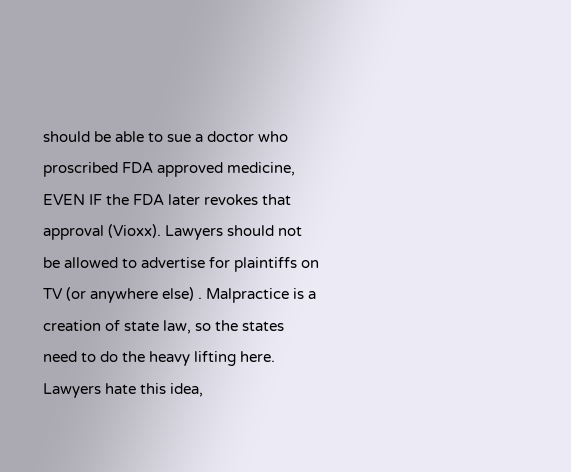should be able to sue a doctor who proscribed FDA approved medicine, EVEN IF the FDA later revokes that approval (Vioxx). Lawyers should not be allowed to advertise for plaintiffs on TV (or anywhere else) . Malpractice is a creation of state law, so the states need to do the heavy lifting here. Lawyers hate this idea,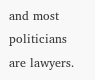and most politicians are lawyers.